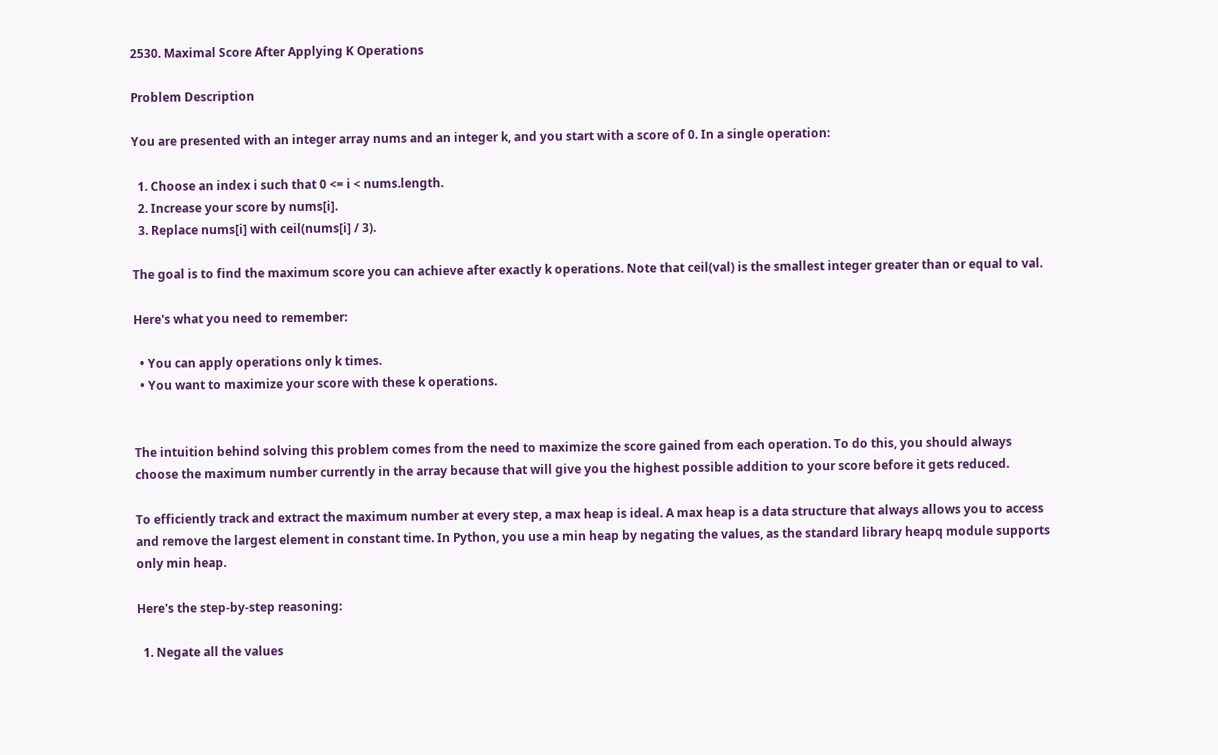2530. Maximal Score After Applying K Operations

Problem Description

You are presented with an integer array nums and an integer k, and you start with a score of 0. In a single operation:

  1. Choose an index i such that 0 <= i < nums.length.
  2. Increase your score by nums[i].
  3. Replace nums[i] with ceil(nums[i] / 3).

The goal is to find the maximum score you can achieve after exactly k operations. Note that ceil(val) is the smallest integer greater than or equal to val.

Here's what you need to remember:

  • You can apply operations only k times.
  • You want to maximize your score with these k operations.


The intuition behind solving this problem comes from the need to maximize the score gained from each operation. To do this, you should always choose the maximum number currently in the array because that will give you the highest possible addition to your score before it gets reduced.

To efficiently track and extract the maximum number at every step, a max heap is ideal. A max heap is a data structure that always allows you to access and remove the largest element in constant time. In Python, you use a min heap by negating the values, as the standard library heapq module supports only min heap.

Here's the step-by-step reasoning:

  1. Negate all the values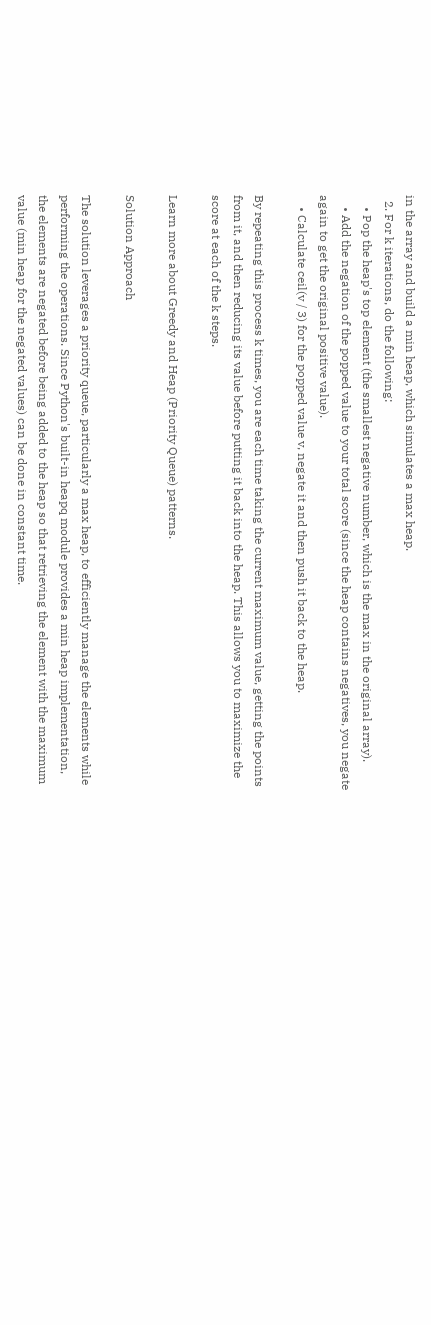in the array and build a min heap, which simulates a max heap.
  2. For k iterations, do the following:
    • Pop the heap's top element (the smallest negative number, which is the max in the original array).
    • Add the negation of the popped value to your total score (since the heap contains negatives, you negate again to get the original positive value).
    • Calculate ceil(v / 3) for the popped value v, negate it and then push it back to the heap.

By repeating this process k times, you are each time taking the current maximum value, getting the points from it, and then reducing its value before putting it back into the heap. This allows you to maximize the score at each of the k steps.

Learn more about Greedy and Heap (Priority Queue) patterns.

Solution Approach

The solution leverages a priority queue, particularly a max heap, to efficiently manage the elements while performing the operations. Since Python's built-in heapq module provides a min heap implementation, the elements are negated before being added to the heap so that retrieving the element with the maximum value (min heap for the negated values) can be done in constant time.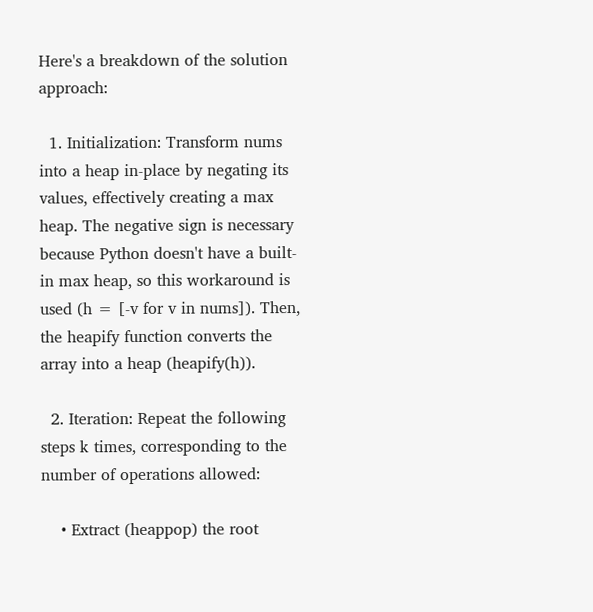Here's a breakdown of the solution approach:

  1. Initialization: Transform nums into a heap in-place by negating its values, effectively creating a max heap. The negative sign is necessary because Python doesn't have a built-in max heap, so this workaround is used (h = [-v for v in nums]). Then, the heapify function converts the array into a heap (heapify(h)).

  2. Iteration: Repeat the following steps k times, corresponding to the number of operations allowed:

    • Extract (heappop) the root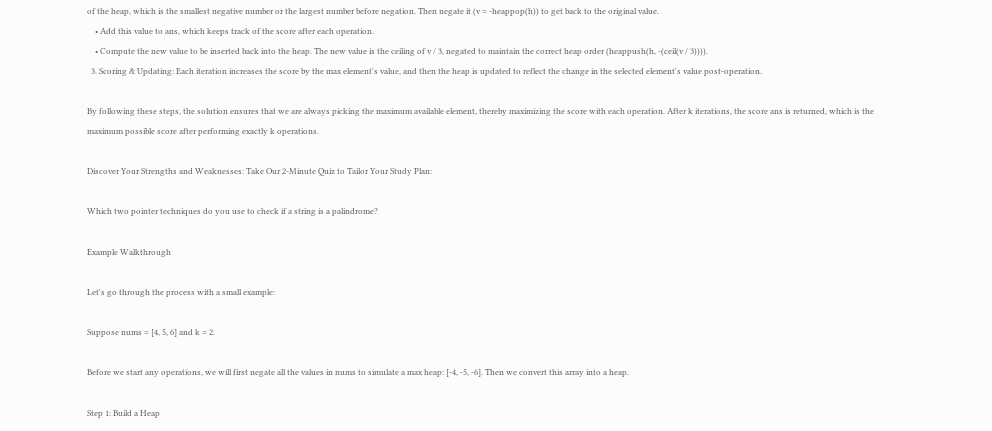of the heap, which is the smallest negative number or the largest number before negation. Then negate it (v = -heappop(h)) to get back to the original value.
    • Add this value to ans, which keeps track of the score after each operation.
    • Compute the new value to be inserted back into the heap. The new value is the ceiling of v / 3, negated to maintain the correct heap order (heappush(h, -(ceil(v / 3)))).
  3. Scoring & Updating: Each iteration increases the score by the max element's value, and then the heap is updated to reflect the change in the selected element's value post-operation.

By following these steps, the solution ensures that we are always picking the maximum available element, thereby maximizing the score with each operation. After k iterations, the score ans is returned, which is the maximum possible score after performing exactly k operations.

Discover Your Strengths and Weaknesses: Take Our 2-Minute Quiz to Tailor Your Study Plan:

Which two pointer techniques do you use to check if a string is a palindrome?

Example Walkthrough

Let's go through the process with a small example:

Suppose nums = [4, 5, 6] and k = 2.

Before we start any operations, we will first negate all the values in nums to simulate a max heap: [-4, -5, -6]. Then we convert this array into a heap.

Step 1: Build a Heap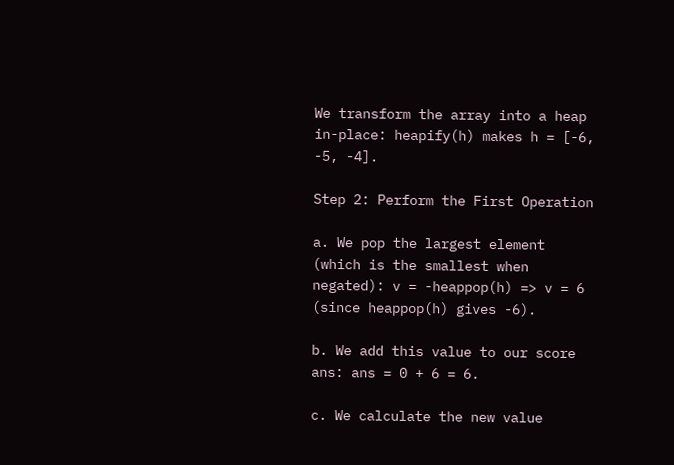We transform the array into a heap in-place: heapify(h) makes h = [-6, -5, -4].

Step 2: Perform the First Operation

a. We pop the largest element (which is the smallest when negated): v = -heappop(h) => v = 6 (since heappop(h) gives -6).

b. We add this value to our score ans: ans = 0 + 6 = 6.

c. We calculate the new value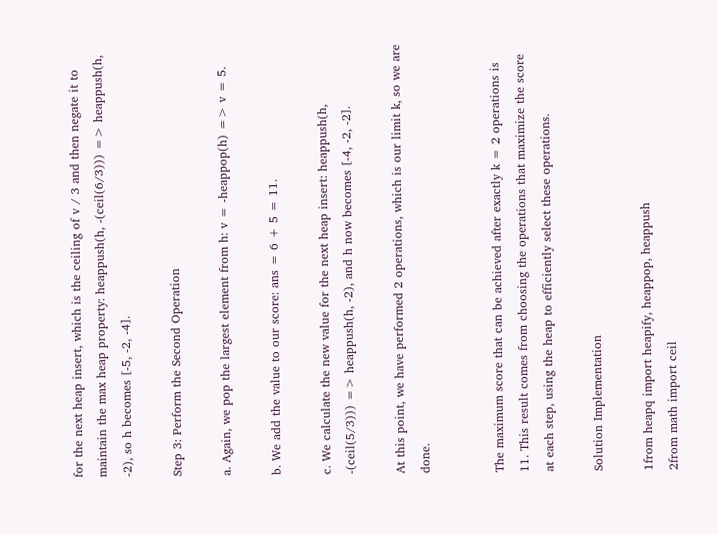for the next heap insert, which is the ceiling of v / 3 and then negate it to maintain the max heap property: heappush(h, -(ceil(6/3))) => heappush(h, -2), so h becomes [-5, -2, -4].

Step 3: Perform the Second Operation

a. Again, we pop the largest element from h: v = -heappop(h) => v = 5.

b. We add the value to our score: ans = 6 + 5 = 11.

c. We calculate the new value for the next heap insert: heappush(h, -(ceil(5/3))) => heappush(h, -2), and h now becomes [-4, -2, -2].

At this point, we have performed 2 operations, which is our limit k, so we are done.


The maximum score that can be achieved after exactly k = 2 operations is 11. This result comes from choosing the operations that maximize the score at each step, using the heap to efficiently select these operations.

Solution Implementation

1from heapq import heapify, heappop, heappush
2from math import ceil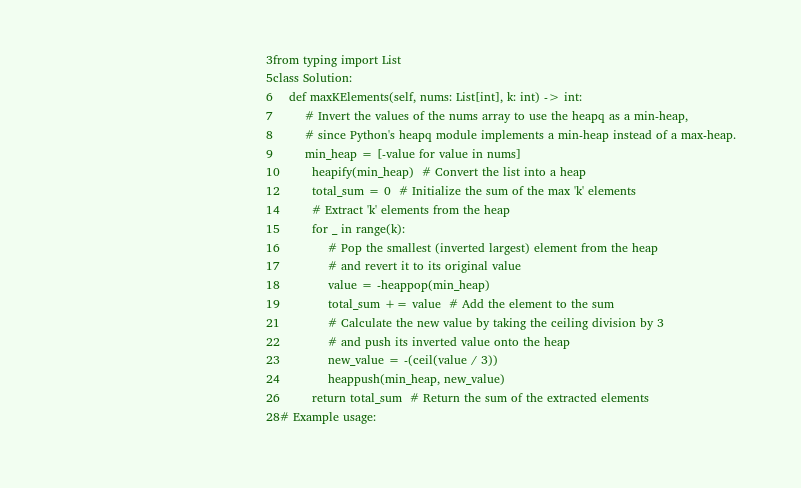3from typing import List
5class Solution:
6    def maxKElements(self, nums: List[int], k: int) -> int:
7        # Invert the values of the nums array to use the heapq as a min-heap,
8        # since Python's heapq module implements a min-heap instead of a max-heap.
9        min_heap = [-value for value in nums]
10        heapify(min_heap)  # Convert the list into a heap
12        total_sum = 0  # Initialize the sum of the max 'k' elements
14        # Extract 'k' elements from the heap
15        for _ in range(k):
16            # Pop the smallest (inverted largest) element from the heap
17            # and revert it to its original value
18            value = -heappop(min_heap)
19            total_sum += value  # Add the element to the sum
21            # Calculate the new value by taking the ceiling division by 3
22            # and push its inverted value onto the heap
23            new_value = -(ceil(value / 3))
24            heappush(min_heap, new_value)
26        return total_sum  # Return the sum of the extracted elements
28# Example usage: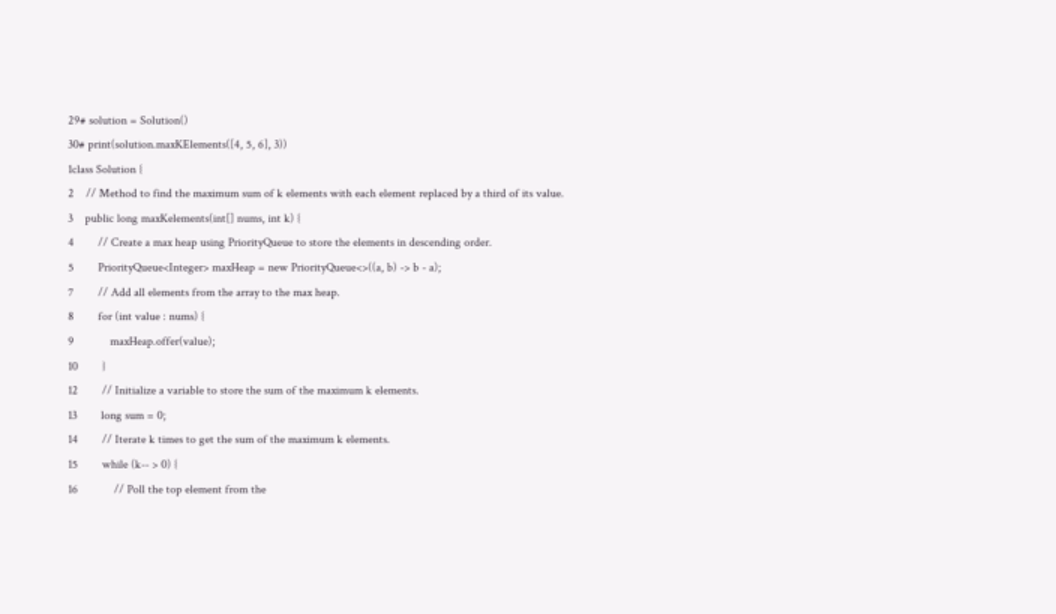29# solution = Solution()
30# print(solution.maxKElements([4, 5, 6], 3))
1class Solution {
2    // Method to find the maximum sum of k elements with each element replaced by a third of its value.
3    public long maxKelements(int[] nums, int k) {
4        // Create a max heap using PriorityQueue to store the elements in descending order.
5        PriorityQueue<Integer> maxHeap = new PriorityQueue<>((a, b) -> b - a);
7        // Add all elements from the array to the max heap.
8        for (int value : nums) {
9            maxHeap.offer(value);
10        }
12        // Initialize a variable to store the sum of the maximum k elements.
13        long sum = 0;
14        // Iterate k times to get the sum of the maximum k elements.
15        while (k-- > 0) {
16            // Poll the top element from the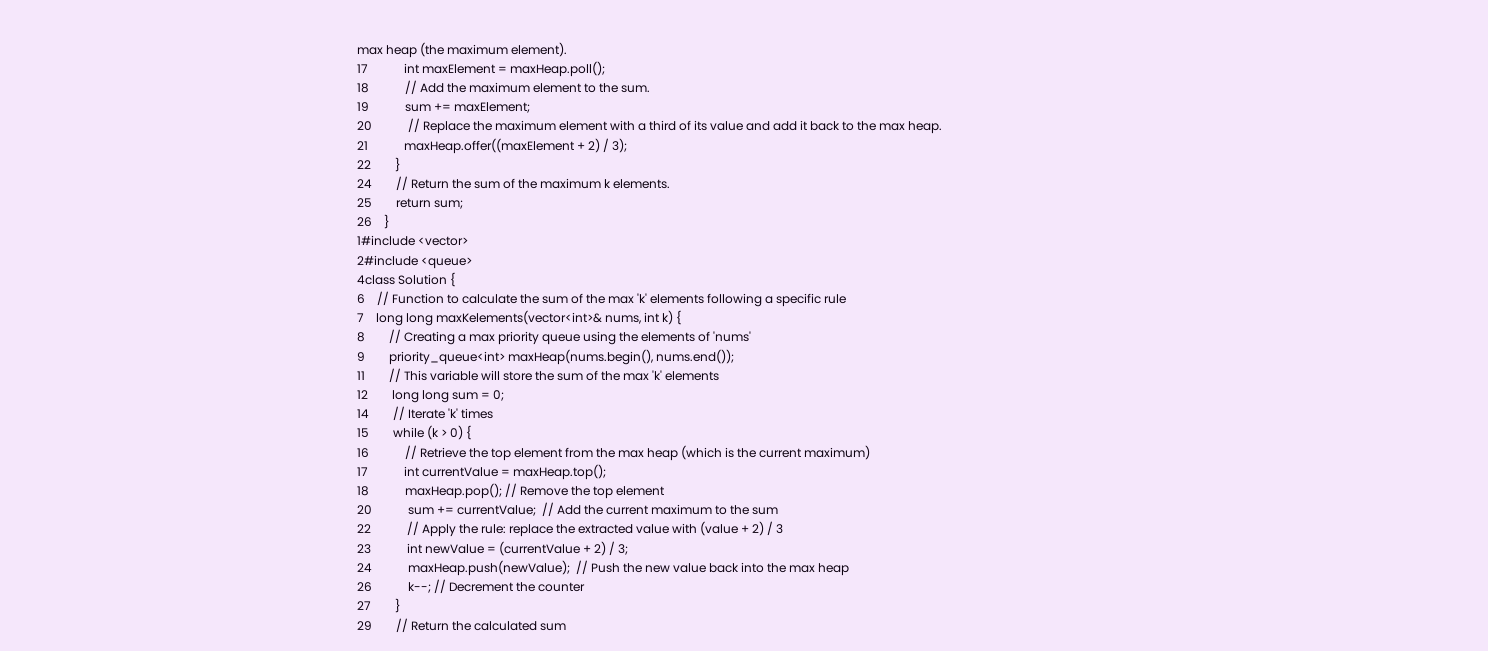max heap (the maximum element).
17            int maxElement = maxHeap.poll();
18            // Add the maximum element to the sum.
19            sum += maxElement;
20            // Replace the maximum element with a third of its value and add it back to the max heap.
21            maxHeap.offer((maxElement + 2) / 3);
22        }
24        // Return the sum of the maximum k elements.
25        return sum;
26    }
1#include <vector>
2#include <queue>
4class Solution {
6    // Function to calculate the sum of the max 'k' elements following a specific rule
7    long long maxKelements(vector<int>& nums, int k) {
8        // Creating a max priority queue using the elements of 'nums'
9        priority_queue<int> maxHeap(nums.begin(), nums.end());
11        // This variable will store the sum of the max 'k' elements
12        long long sum = 0;
14        // Iterate 'k' times
15        while (k > 0) {
16            // Retrieve the top element from the max heap (which is the current maximum)
17            int currentValue = maxHeap.top();
18            maxHeap.pop(); // Remove the top element
20            sum += currentValue;  // Add the current maximum to the sum
22            // Apply the rule: replace the extracted value with (value + 2) / 3
23            int newValue = (currentValue + 2) / 3;
24            maxHeap.push(newValue);  // Push the new value back into the max heap
26            k--; // Decrement the counter
27        }
29        // Return the calculated sum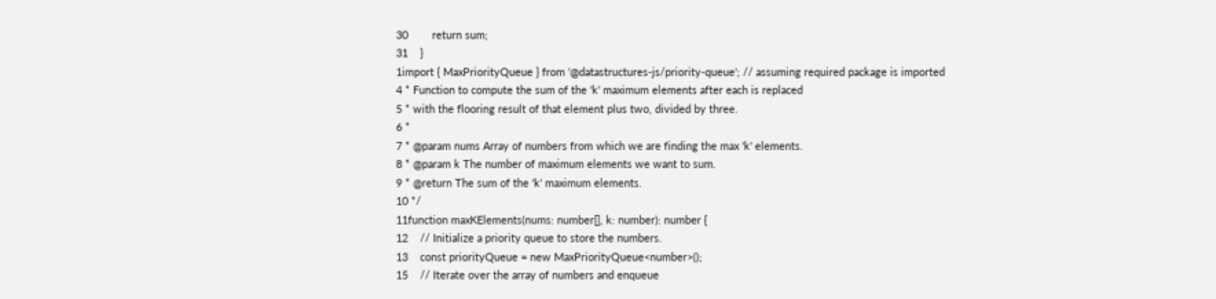30        return sum;
31    }
1import { MaxPriorityQueue } from '@datastructures-js/priority-queue'; // assuming required package is imported
4 * Function to compute the sum of the 'k' maximum elements after each is replaced
5 * with the flooring result of that element plus two, divided by three.
6 *
7 * @param nums Array of numbers from which we are finding the max 'k' elements.
8 * @param k The number of maximum elements we want to sum.
9 * @return The sum of the 'k' maximum elements.
10 */
11function maxKElements(nums: number[], k: number): number {
12    // Initialize a priority queue to store the numbers.
13    const priorityQueue = new MaxPriorityQueue<number>();
15    // Iterate over the array of numbers and enqueue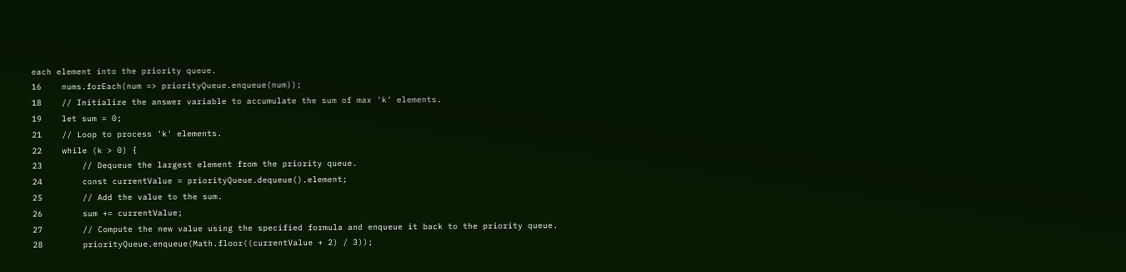each element into the priority queue.
16    nums.forEach(num => priorityQueue.enqueue(num));
18    // Initialize the answer variable to accumulate the sum of max 'k' elements.
19    let sum = 0;
21    // Loop to process 'k' elements.
22    while (k > 0) {
23        // Dequeue the largest element from the priority queue.
24        const currentValue = priorityQueue.dequeue().element;
25        // Add the value to the sum.
26        sum += currentValue;
27        // Compute the new value using the specified formula and enqueue it back to the priority queue.
28        priorityQueue.enqueue(Math.floor((currentValue + 2) / 3));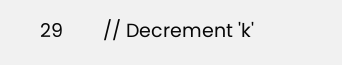29        // Decrement 'k'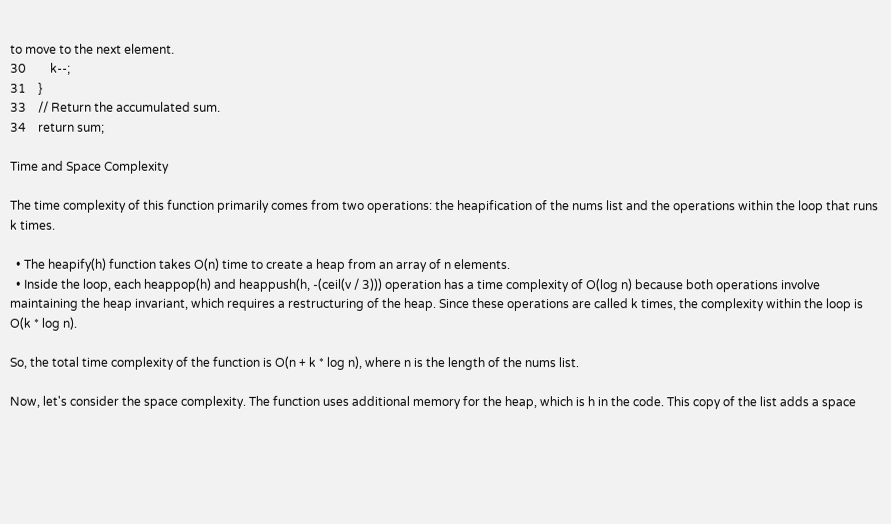to move to the next element.
30        k--;
31    }
33    // Return the accumulated sum.
34    return sum;

Time and Space Complexity

The time complexity of this function primarily comes from two operations: the heapification of the nums list and the operations within the loop that runs k times.

  • The heapify(h) function takes O(n) time to create a heap from an array of n elements.
  • Inside the loop, each heappop(h) and heappush(h, -(ceil(v / 3))) operation has a time complexity of O(log n) because both operations involve maintaining the heap invariant, which requires a restructuring of the heap. Since these operations are called k times, the complexity within the loop is O(k * log n).

So, the total time complexity of the function is O(n + k * log n), where n is the length of the nums list.

Now, let's consider the space complexity. The function uses additional memory for the heap, which is h in the code. This copy of the list adds a space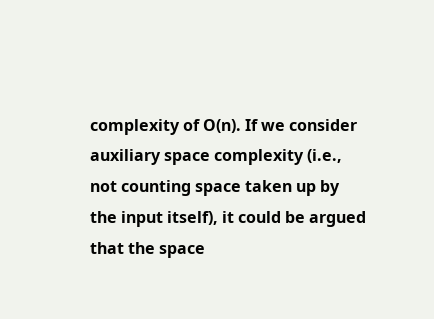complexity of O(n). If we consider auxiliary space complexity (i.e., not counting space taken up by the input itself), it could be argued that the space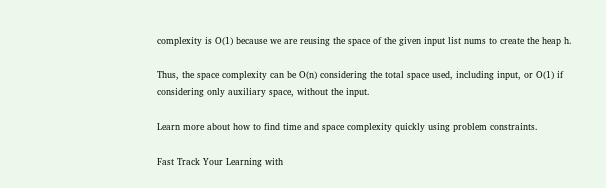complexity is O(1) because we are reusing the space of the given input list nums to create the heap h.

Thus, the space complexity can be O(n) considering the total space used, including input, or O(1) if considering only auxiliary space, without the input.

Learn more about how to find time and space complexity quickly using problem constraints.

Fast Track Your Learning with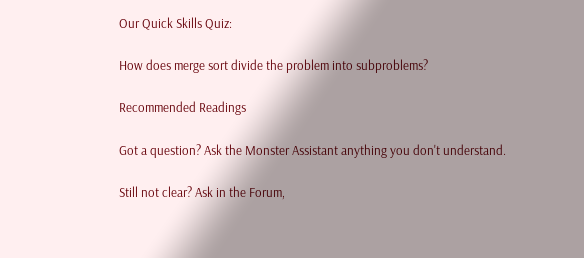Our Quick Skills Quiz:

How does merge sort divide the problem into subproblems?

Recommended Readings

Got a question? Ask the Monster Assistant anything you don't understand.

Still not clear? Ask in the Forum,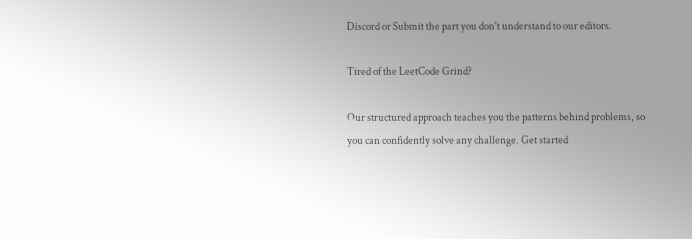Discord or Submit the part you don't understand to our editors.

Tired of the LeetCode Grind?

Our structured approach teaches you the patterns behind problems, so you can confidently solve any challenge. Get started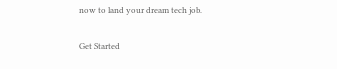now to land your dream tech job.

Get Started